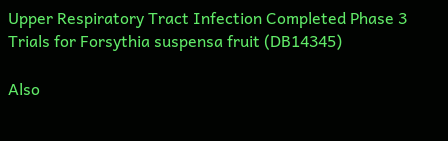Upper Respiratory Tract Infection Completed Phase 3 Trials for Forsythia suspensa fruit (DB14345)

Also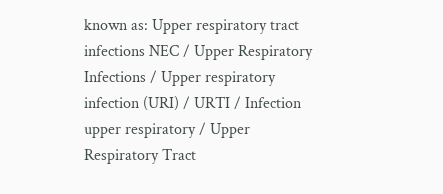known as: Upper respiratory tract infections NEC / Upper Respiratory Infections / Upper respiratory infection (URI) / URTI / Infection upper respiratory / Upper Respiratory Tract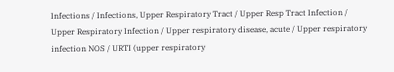Infections / Infections, Upper Respiratory Tract / Upper Resp Tract Infection / Upper Respiratory Infection / Upper respiratory disease, acute / Upper respiratory infection NOS / URTI (upper respiratory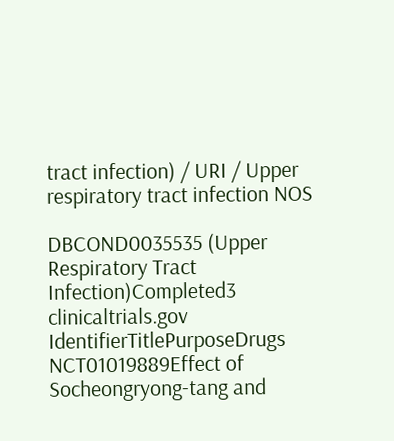tract infection) / URI / Upper respiratory tract infection NOS

DBCOND0035535 (Upper Respiratory Tract Infection)Completed3
clinicaltrials.gov IdentifierTitlePurposeDrugs
NCT01019889Effect of Socheongryong-tang and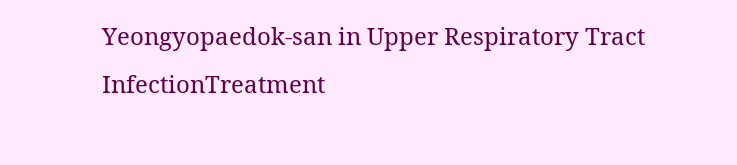Yeongyopaedok-san in Upper Respiratory Tract InfectionTreatment